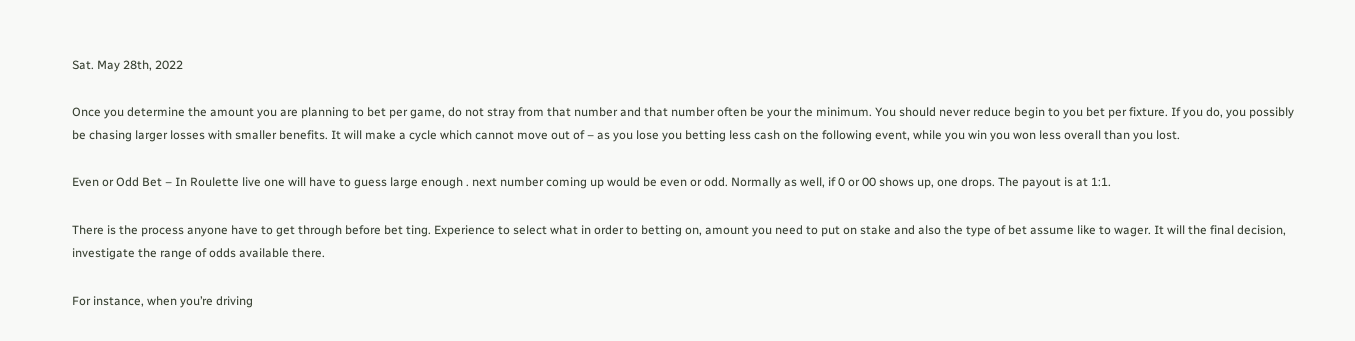Sat. May 28th, 2022

Once you determine the amount you are planning to bet per game, do not stray from that number and that number often be your the minimum. You should never reduce begin to you bet per fixture. If you do, you possibly be chasing larger losses with smaller benefits. It will make a cycle which cannot move out of – as you lose you betting less cash on the following event, while you win you won less overall than you lost.

Even or Odd Bet – In Roulette live one will have to guess large enough . next number coming up would be even or odd. Normally as well, if 0 or 00 shows up, one drops. The payout is at 1:1.

There is the process anyone have to get through before bet ting. Experience to select what in order to betting on, amount you need to put on stake and also the type of bet assume like to wager. It will the final decision, investigate the range of odds available there.

For instance, when you’re driving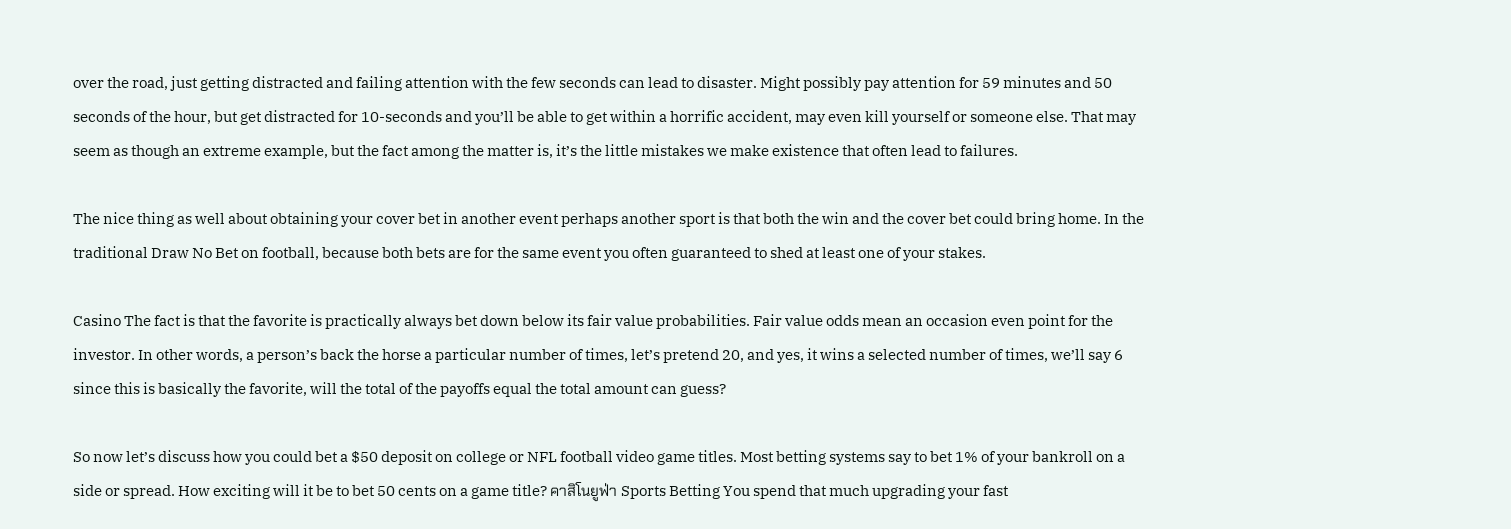over the road, just getting distracted and failing attention with the few seconds can lead to disaster. Might possibly pay attention for 59 minutes and 50 seconds of the hour, but get distracted for 10-seconds and you’ll be able to get within a horrific accident, may even kill yourself or someone else. That may seem as though an extreme example, but the fact among the matter is, it’s the little mistakes we make existence that often lead to failures.

The nice thing as well about obtaining your cover bet in another event perhaps another sport is that both the win and the cover bet could bring home. In the traditional Draw No Bet on football, because both bets are for the same event you often guaranteed to shed at least one of your stakes.

Casino The fact is that the favorite is practically always bet down below its fair value probabilities. Fair value odds mean an occasion even point for the investor. In other words, a person’s back the horse a particular number of times, let’s pretend 20, and yes, it wins a selected number of times, we’ll say 6 since this is basically the favorite, will the total of the payoffs equal the total amount can guess?

So now let’s discuss how you could bet a $50 deposit on college or NFL football video game titles. Most betting systems say to bet 1% of your bankroll on a side or spread. How exciting will it be to bet 50 cents on a game title? คาสิโนยูฟ่า Sports Betting You spend that much upgrading your fast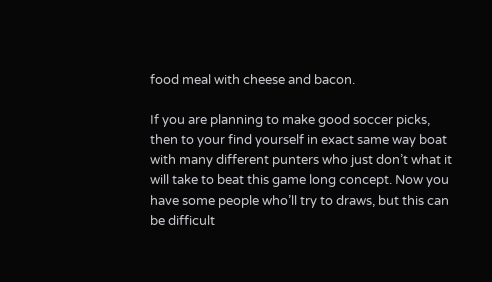food meal with cheese and bacon.

If you are planning to make good soccer picks, then to your find yourself in exact same way boat with many different punters who just don’t what it will take to beat this game long concept. Now you have some people who’ll try to draws, but this can be difficult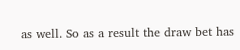as well. So as a result the draw bet has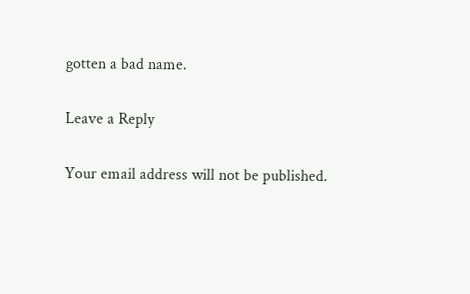gotten a bad name.

Leave a Reply

Your email address will not be published.